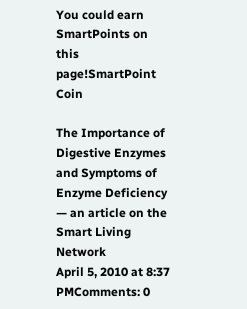You could earn SmartPoints on this page!SmartPoint Coin

The Importance of Digestive Enzymes and Symptoms of Enzyme Deficiency — an article on the Smart Living Network
April 5, 2010 at 8:37 PMComments: 0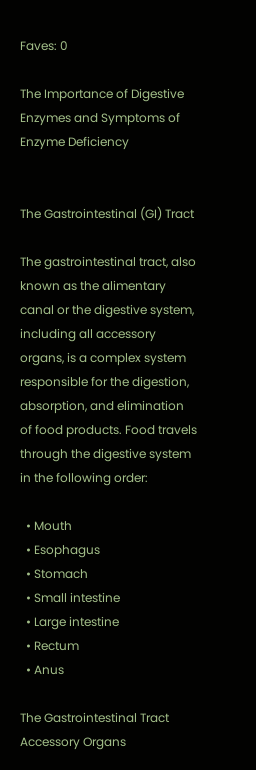Faves: 0

The Importance of Digestive Enzymes and Symptoms of Enzyme Deficiency


The Gastrointestinal (GI) Tract

The gastrointestinal tract, also known as the alimentary canal or the digestive system, including all accessory organs, is a complex system responsible for the digestion, absorption, and elimination of food products. Food travels through the digestive system in the following order:

  • Mouth
  • Esophagus
  • Stomach
  • Small intestine
  • Large intestine
  • Rectum
  • Anus

The Gastrointestinal Tract Accessory Organs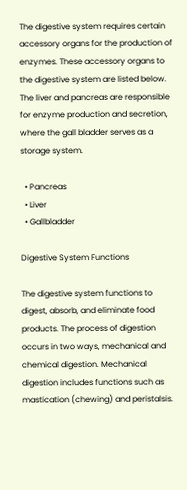The digestive system requires certain accessory organs for the production of enzymes. These accessory organs to the digestive system are listed below. The liver and pancreas are responsible for enzyme production and secretion, where the gall bladder serves as a storage system.

  • Pancreas
  • Liver
  • Gallbladder

Digestive System Functions

The digestive system functions to digest, absorb, and eliminate food products. The process of digestion occurs in two ways, mechanical and chemical digestion. Mechanical digestion includes functions such as mastication (chewing) and peristalsis.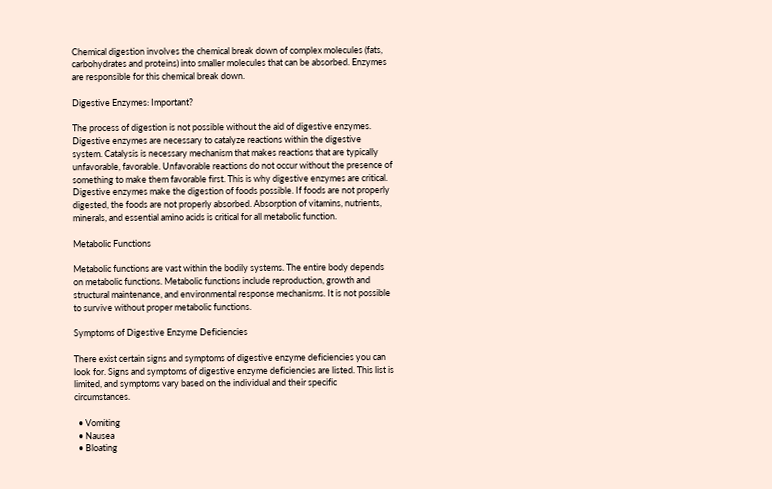Chemical digestion involves the chemical break down of complex molecules (fats, carbohydrates and proteins) into smaller molecules that can be absorbed. Enzymes are responsible for this chemical break down.

Digestive Enzymes: Important?

The process of digestion is not possible without the aid of digestive enzymes. Digestive enzymes are necessary to catalyze reactions within the digestive system. Catalysis is necessary mechanism that makes reactions that are typically unfavorable, favorable. Unfavorable reactions do not occur without the presence of something to make them favorable first. This is why digestive enzymes are critical. Digestive enzymes make the digestion of foods possible. If foods are not properly digested, the foods are not properly absorbed. Absorption of vitamins, nutrients, minerals, and essential amino acids is critical for all metabolic function.

Metabolic Functions

Metabolic functions are vast within the bodily systems. The entire body depends on metabolic functions. Metabolic functions include reproduction, growth and structural maintenance, and environmental response mechanisms. It is not possible to survive without proper metabolic functions.

Symptoms of Digestive Enzyme Deficiencies

There exist certain signs and symptoms of digestive enzyme deficiencies you can look for. Signs and symptoms of digestive enzyme deficiencies are listed. This list is limited, and symptoms vary based on the individual and their specific circumstances.

  • Vomiting
  • Nausea
  • Bloating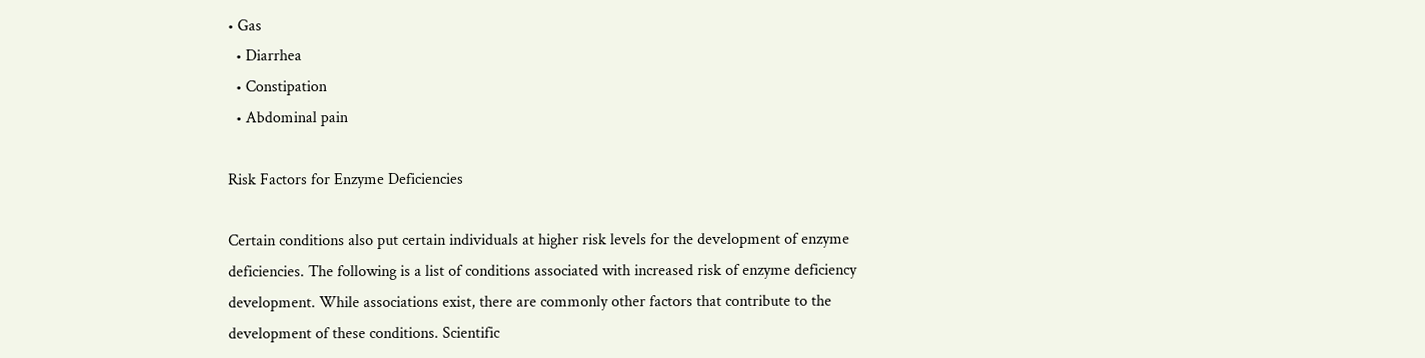• Gas
  • Diarrhea
  • Constipation
  • Abdominal pain

Risk Factors for Enzyme Deficiencies

Certain conditions also put certain individuals at higher risk levels for the development of enzyme deficiencies. The following is a list of conditions associated with increased risk of enzyme deficiency development. While associations exist, there are commonly other factors that contribute to the development of these conditions. Scientific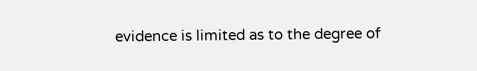evidence is limited as to the degree of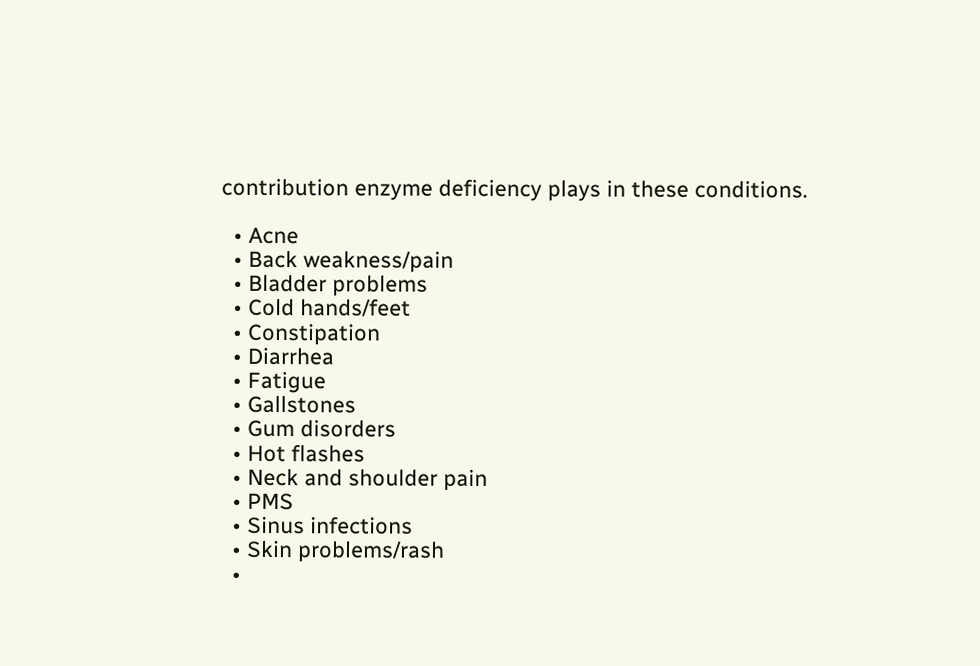contribution enzyme deficiency plays in these conditions.

  • Acne
  • Back weakness/pain
  • Bladder problems
  • Cold hands/feet
  • Constipation
  • Diarrhea
  • Fatigue
  • Gallstones
  • Gum disorders
  • Hot flashes
  • Neck and shoulder pain
  • PMS
  • Sinus infections
  • Skin problems/rash
  •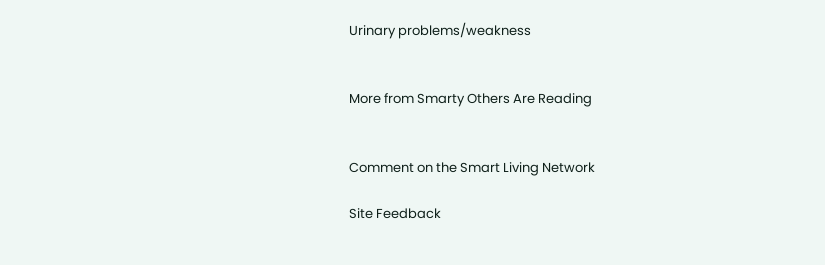Urinary problems/weakness


More from Smarty Others Are Reading


Comment on the Smart Living Network

Site Feedback